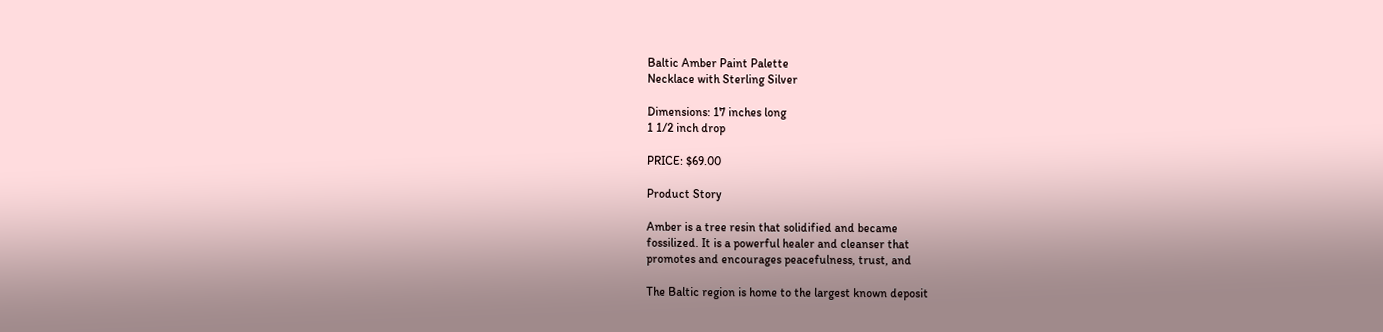Baltic Amber Paint Palette
Necklace with Sterling Silver

Dimensions: 17 inches long
1 1/2 inch drop

PRICE: $69.00

Product Story

Amber is a tree resin that solidified and became
fossilized. It is a powerful healer and cleanser that
promotes and encourages peacefulness, trust, and

The Baltic region is home to the largest known deposit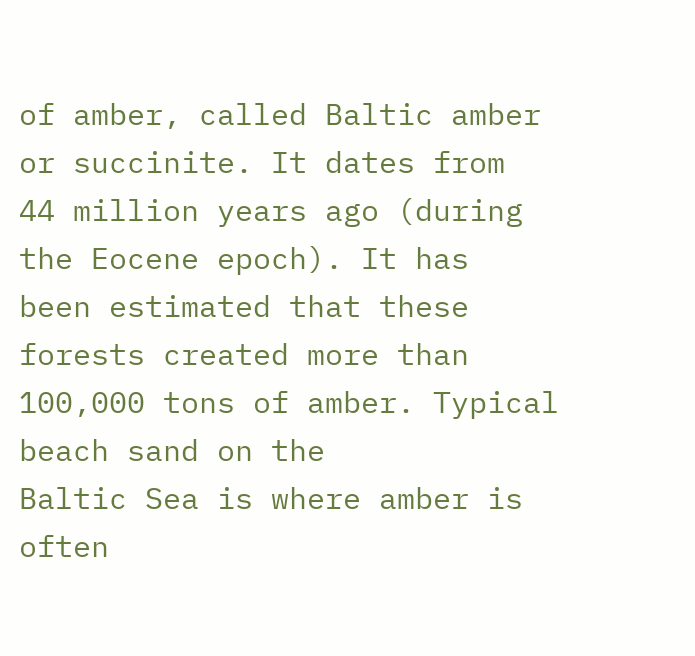of amber, called Baltic amber or succinite. It dates from
44 million years ago (during the Eocene epoch). It has
been estimated that these forests created more than
100,000 tons of amber. Typical beach sand on the
Baltic Sea is where amber is often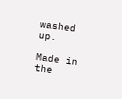washed up.

Made in the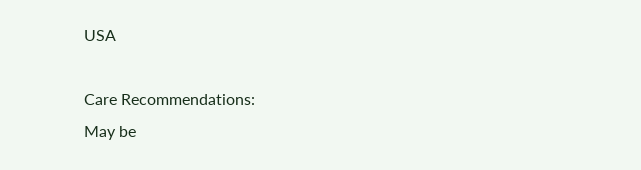USA

Care Recommendations:
May be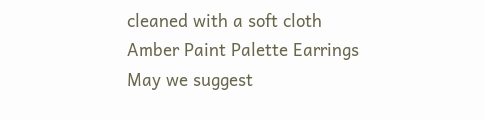cleaned with a soft cloth
Amber Paint Palette Earrings
May we suggest